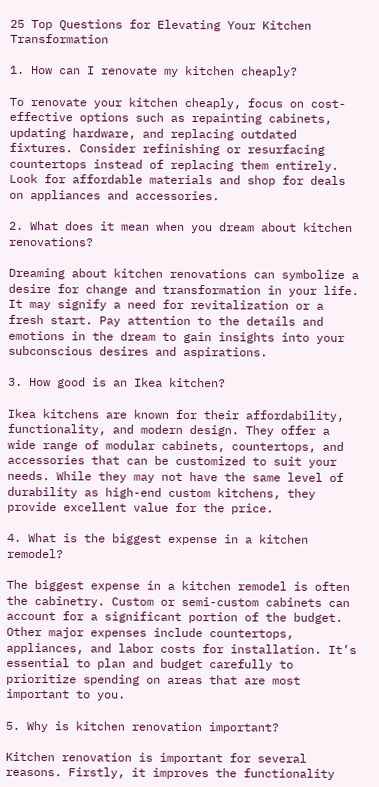25 Top Questions for Elevating Your Kitchen Transformation

1. How can I renovate my kitchen cheaply?

To renovate your kitchen cheaply, focus on cost-effective options such as repainting cabinets, updating hardware, and replacing outdated fixtures. Consider refinishing or resurfacing countertops instead of replacing them entirely. Look for affordable materials and shop for deals on appliances and accessories.

2. What does it mean when you dream about kitchen renovations?

Dreaming about kitchen renovations can symbolize a desire for change and transformation in your life. It may signify a need for revitalization or a fresh start. Pay attention to the details and emotions in the dream to gain insights into your subconscious desires and aspirations.

3. How good is an Ikea kitchen?

Ikea kitchens are known for their affordability, functionality, and modern design. They offer a wide range of modular cabinets, countertops, and accessories that can be customized to suit your needs. While they may not have the same level of durability as high-end custom kitchens, they provide excellent value for the price.

4. What is the biggest expense in a kitchen remodel?

The biggest expense in a kitchen remodel is often the cabinetry. Custom or semi-custom cabinets can account for a significant portion of the budget. Other major expenses include countertops, appliances, and labor costs for installation. It’s essential to plan and budget carefully to prioritize spending on areas that are most important to you.

5. Why is kitchen renovation important?

Kitchen renovation is important for several reasons. Firstly, it improves the functionality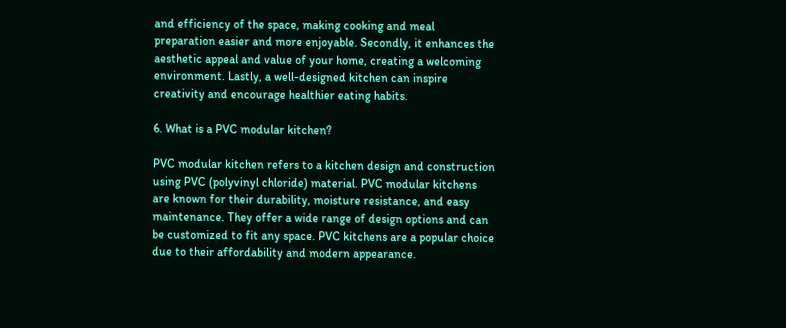and efficiency of the space, making cooking and meal preparation easier and more enjoyable. Secondly, it enhances the aesthetic appeal and value of your home, creating a welcoming environment. Lastly, a well-designed kitchen can inspire creativity and encourage healthier eating habits.

6. What is a PVC modular kitchen?

PVC modular kitchen refers to a kitchen design and construction using PVC (polyvinyl chloride) material. PVC modular kitchens are known for their durability, moisture resistance, and easy maintenance. They offer a wide range of design options and can be customized to fit any space. PVC kitchens are a popular choice due to their affordability and modern appearance.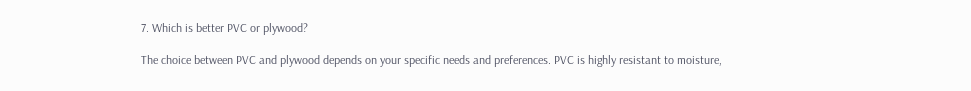7. Which is better PVC or plywood?

The choice between PVC and plywood depends on your specific needs and preferences. PVC is highly resistant to moisture,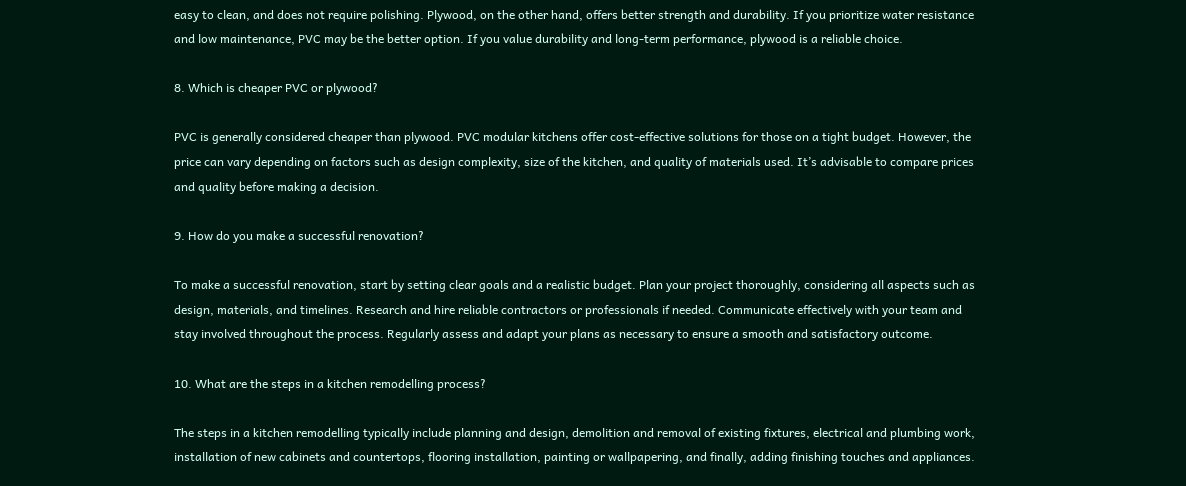easy to clean, and does not require polishing. Plywood, on the other hand, offers better strength and durability. If you prioritize water resistance and low maintenance, PVC may be the better option. If you value durability and long-term performance, plywood is a reliable choice.

8. Which is cheaper PVC or plywood?

PVC is generally considered cheaper than plywood. PVC modular kitchens offer cost-effective solutions for those on a tight budget. However, the price can vary depending on factors such as design complexity, size of the kitchen, and quality of materials used. It’s advisable to compare prices and quality before making a decision.

9. How do you make a successful renovation?

To make a successful renovation, start by setting clear goals and a realistic budget. Plan your project thoroughly, considering all aspects such as design, materials, and timelines. Research and hire reliable contractors or professionals if needed. Communicate effectively with your team and stay involved throughout the process. Regularly assess and adapt your plans as necessary to ensure a smooth and satisfactory outcome.

10. What are the steps in a kitchen remodelling process?

The steps in a kitchen remodelling typically include planning and design, demolition and removal of existing fixtures, electrical and plumbing work, installation of new cabinets and countertops, flooring installation, painting or wallpapering, and finally, adding finishing touches and appliances.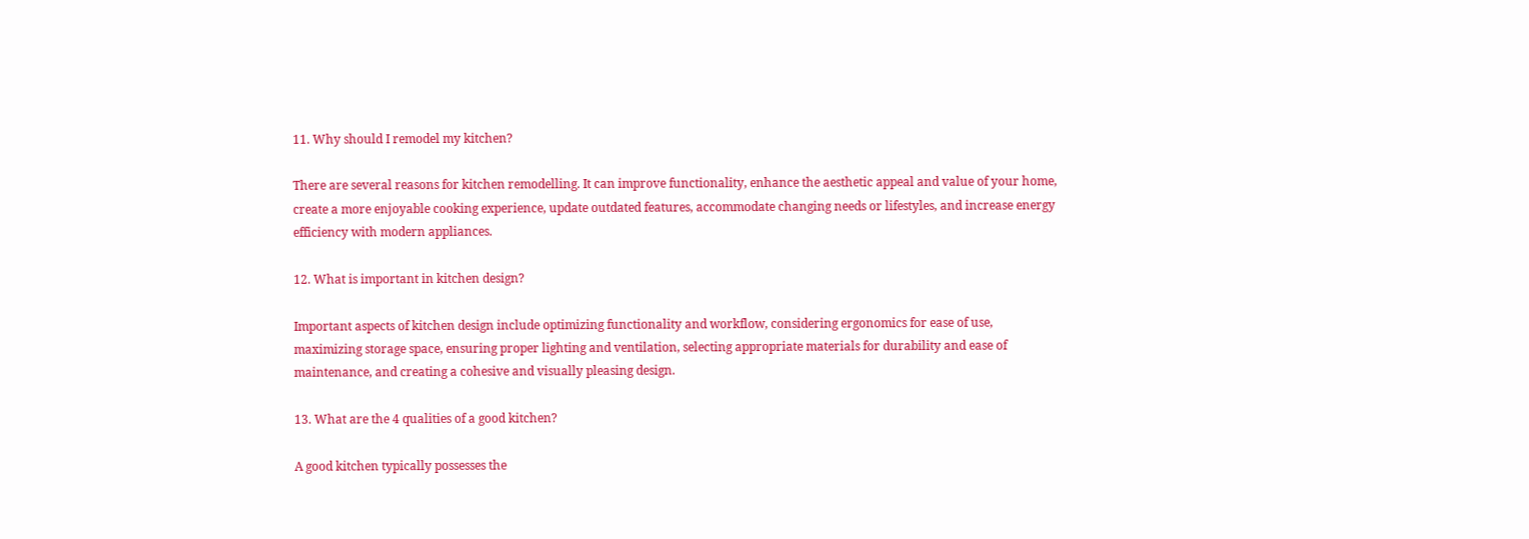11. Why should I remodel my kitchen?

There are several reasons for kitchen remodelling. It can improve functionality, enhance the aesthetic appeal and value of your home, create a more enjoyable cooking experience, update outdated features, accommodate changing needs or lifestyles, and increase energy efficiency with modern appliances.

12. What is important in kitchen design?

Important aspects of kitchen design include optimizing functionality and workflow, considering ergonomics for ease of use, maximizing storage space, ensuring proper lighting and ventilation, selecting appropriate materials for durability and ease of maintenance, and creating a cohesive and visually pleasing design.

13. What are the 4 qualities of a good kitchen?

A good kitchen typically possesses the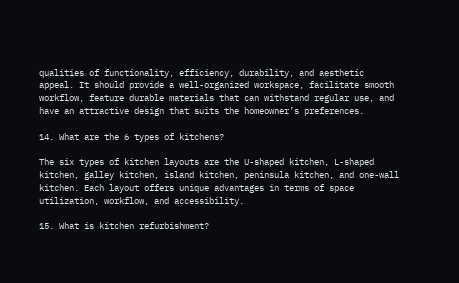qualities of functionality, efficiency, durability, and aesthetic appeal. It should provide a well-organized workspace, facilitate smooth workflow, feature durable materials that can withstand regular use, and have an attractive design that suits the homeowner’s preferences.

14. What are the 6 types of kitchens?

The six types of kitchen layouts are the U-shaped kitchen, L-shaped kitchen, galley kitchen, island kitchen, peninsula kitchen, and one-wall kitchen. Each layout offers unique advantages in terms of space utilization, workflow, and accessibility.

15. What is kitchen refurbishment?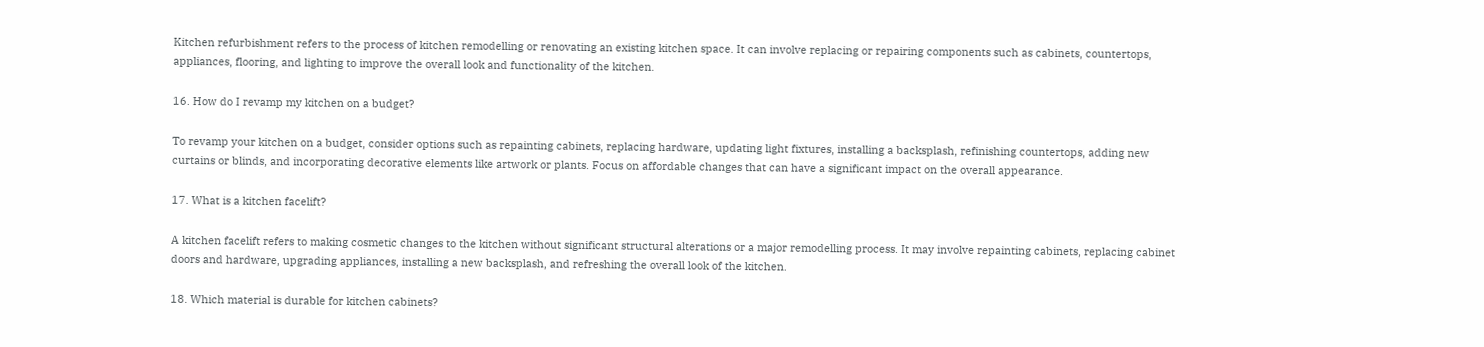Kitchen refurbishment refers to the process of kitchen remodelling or renovating an existing kitchen space. It can involve replacing or repairing components such as cabinets, countertops, appliances, flooring, and lighting to improve the overall look and functionality of the kitchen.

16. How do I revamp my kitchen on a budget?

To revamp your kitchen on a budget, consider options such as repainting cabinets, replacing hardware, updating light fixtures, installing a backsplash, refinishing countertops, adding new curtains or blinds, and incorporating decorative elements like artwork or plants. Focus on affordable changes that can have a significant impact on the overall appearance.

17. What is a kitchen facelift?

A kitchen facelift refers to making cosmetic changes to the kitchen without significant structural alterations or a major remodelling process. It may involve repainting cabinets, replacing cabinet doors and hardware, upgrading appliances, installing a new backsplash, and refreshing the overall look of the kitchen.

18. Which material is durable for kitchen cabinets?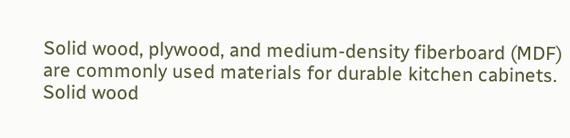Solid wood, plywood, and medium-density fiberboard (MDF) are commonly used materials for durable kitchen cabinets. Solid wood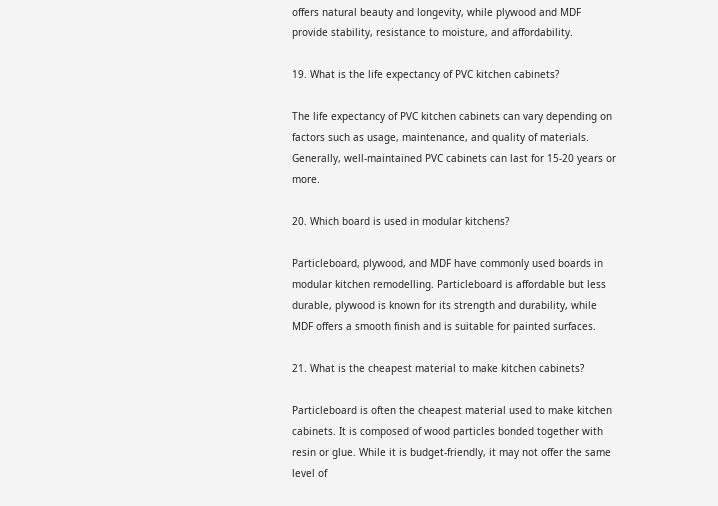offers natural beauty and longevity, while plywood and MDF provide stability, resistance to moisture, and affordability.

19. What is the life expectancy of PVC kitchen cabinets?

The life expectancy of PVC kitchen cabinets can vary depending on factors such as usage, maintenance, and quality of materials. Generally, well-maintained PVC cabinets can last for 15-20 years or more.

20. Which board is used in modular kitchens?

Particleboard, plywood, and MDF have commonly used boards in modular kitchen remodelling. Particleboard is affordable but less durable, plywood is known for its strength and durability, while MDF offers a smooth finish and is suitable for painted surfaces.

21. What is the cheapest material to make kitchen cabinets?

Particleboard is often the cheapest material used to make kitchen cabinets. It is composed of wood particles bonded together with resin or glue. While it is budget-friendly, it may not offer the same level of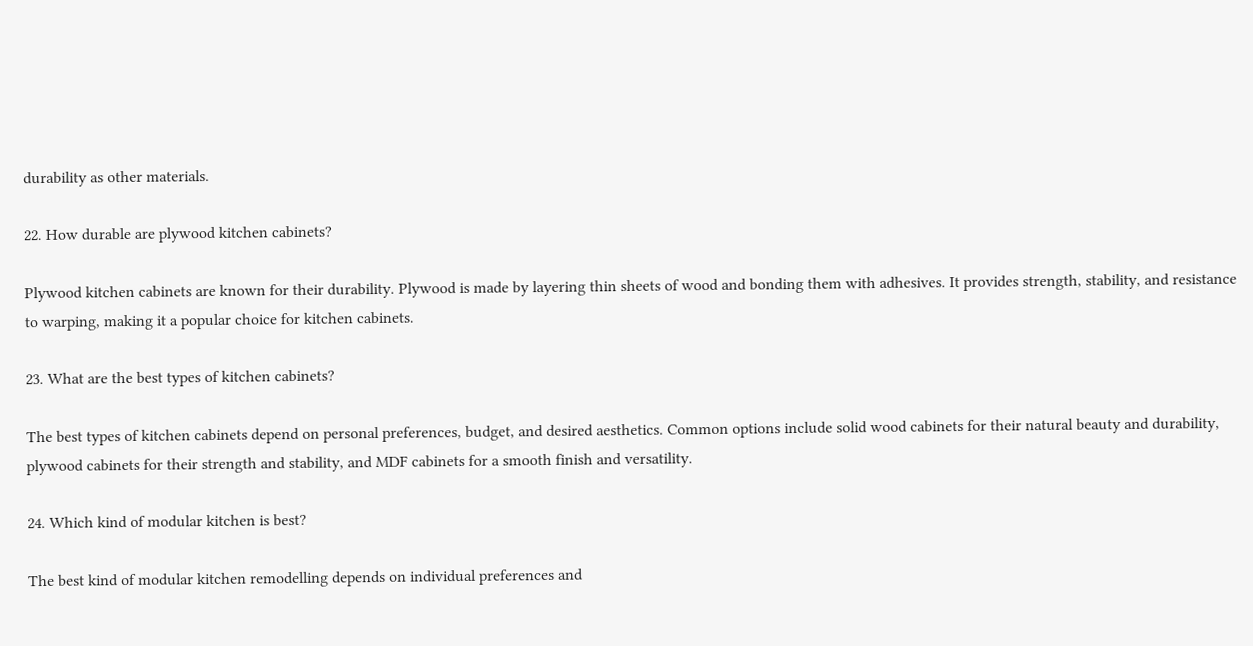durability as other materials.

22. How durable are plywood kitchen cabinets?

Plywood kitchen cabinets are known for their durability. Plywood is made by layering thin sheets of wood and bonding them with adhesives. It provides strength, stability, and resistance to warping, making it a popular choice for kitchen cabinets.

23. What are the best types of kitchen cabinets?

The best types of kitchen cabinets depend on personal preferences, budget, and desired aesthetics. Common options include solid wood cabinets for their natural beauty and durability, plywood cabinets for their strength and stability, and MDF cabinets for a smooth finish and versatility.

24. Which kind of modular kitchen is best?

The best kind of modular kitchen remodelling depends on individual preferences and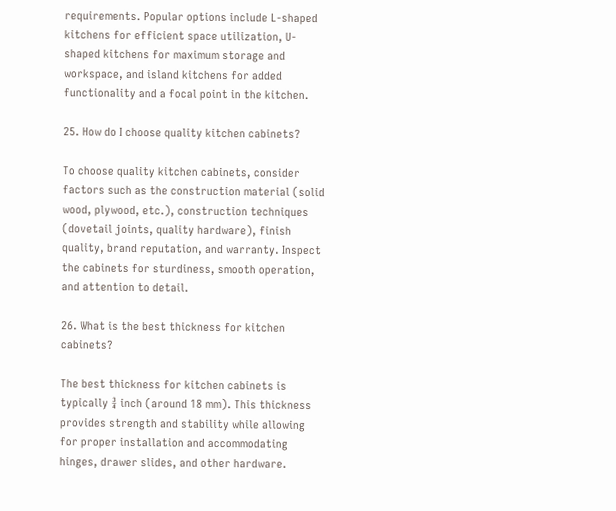requirements. Popular options include L-shaped kitchens for efficient space utilization, U-shaped kitchens for maximum storage and workspace, and island kitchens for added functionality and a focal point in the kitchen.

25. How do I choose quality kitchen cabinets?

To choose quality kitchen cabinets, consider factors such as the construction material (solid wood, plywood, etc.), construction techniques (dovetail joints, quality hardware), finish quality, brand reputation, and warranty. Inspect the cabinets for sturdiness, smooth operation, and attention to detail.

26. What is the best thickness for kitchen cabinets?

The best thickness for kitchen cabinets is typically ¾ inch (around 18 mm). This thickness provides strength and stability while allowing for proper installation and accommodating hinges, drawer slides, and other hardware.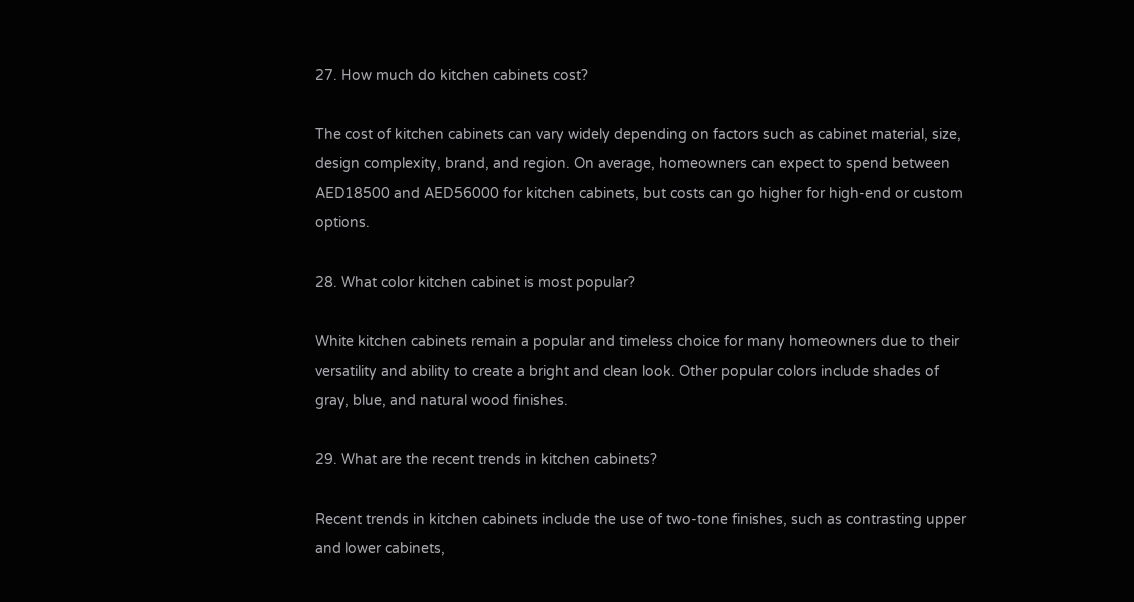27. How much do kitchen cabinets cost?

The cost of kitchen cabinets can vary widely depending on factors such as cabinet material, size, design complexity, brand, and region. On average, homeowners can expect to spend between AED18500 and AED56000 for kitchen cabinets, but costs can go higher for high-end or custom options.

28. What color kitchen cabinet is most popular?

White kitchen cabinets remain a popular and timeless choice for many homeowners due to their versatility and ability to create a bright and clean look. Other popular colors include shades of gray, blue, and natural wood finishes.

29. What are the recent trends in kitchen cabinets?

Recent trends in kitchen cabinets include the use of two-tone finishes, such as contrasting upper and lower cabinets,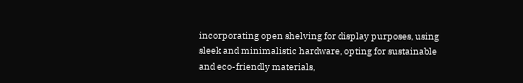incorporating open shelving for display purposes, using sleek and minimalistic hardware, opting for sustainable and eco-friendly materials,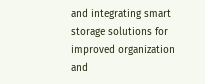and integrating smart storage solutions for improved organization and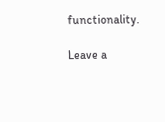functionality.

Leave a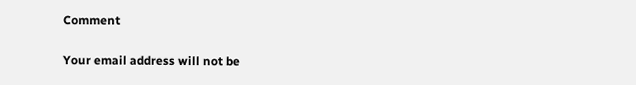Comment

Your email address will not be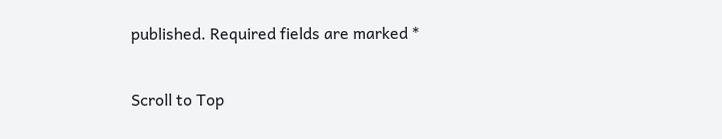published. Required fields are marked *

Scroll to Top